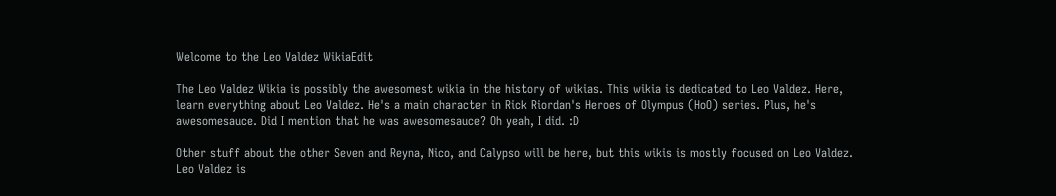Welcome to the Leo Valdez WikiaEdit

The Leo Valdez Wikia is possibly the awesomest wikia in the history of wikias. This wikia is dedicated to Leo Valdez. Here, learn everything about Leo Valdez. He's a main character in Rick Riordan's Heroes of Olympus (HoO) series. Plus, he's awesomesauce. Did I mention that he was awesomesauce? Oh yeah, I did. :D

Other stuff about the other Seven and Reyna, Nico, and Calypso will be here, but this wikis is mostly focused on Leo Valdez. Leo Valdez is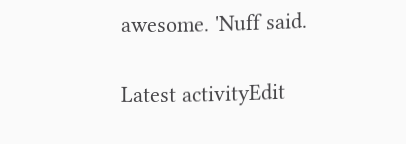awesome. 'Nuff said.

Latest activityEdit